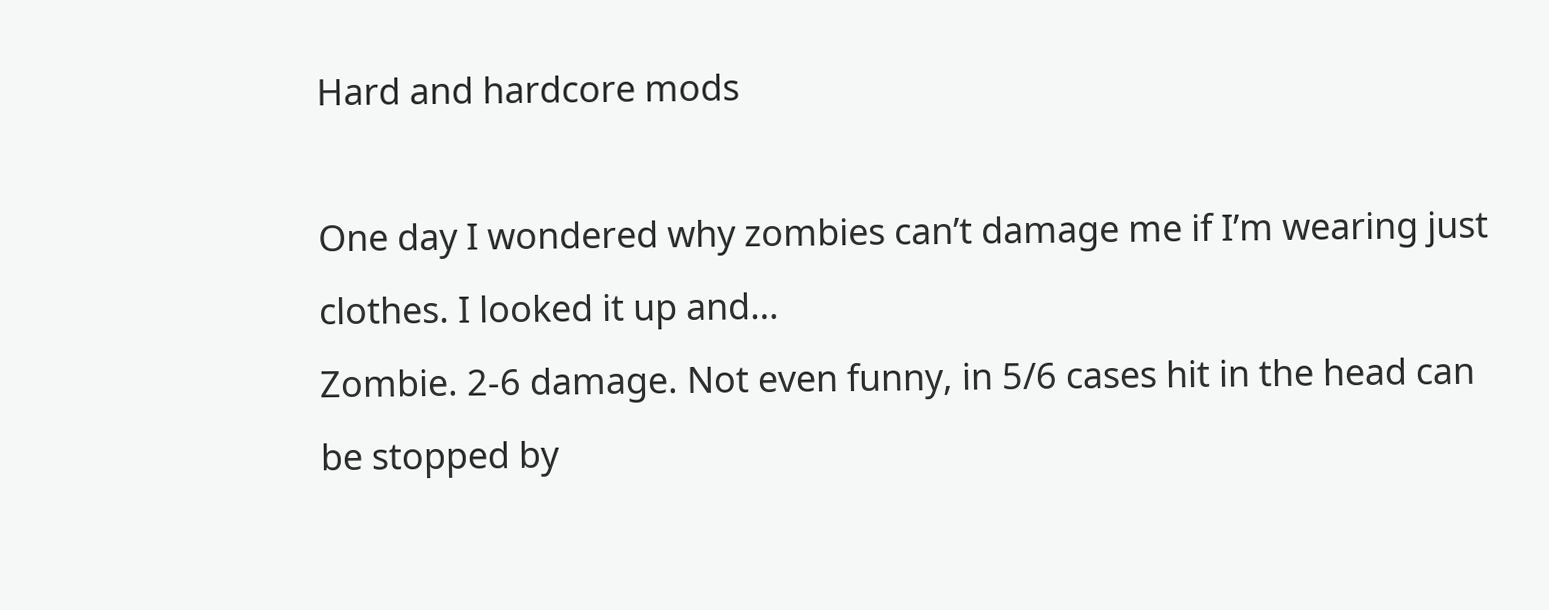Hard and hardcore mods

One day I wondered why zombies can’t damage me if I’m wearing just clothes. I looked it up and…
Zombie. 2-6 damage. Not even funny, in 5/6 cases hit in the head can be stopped by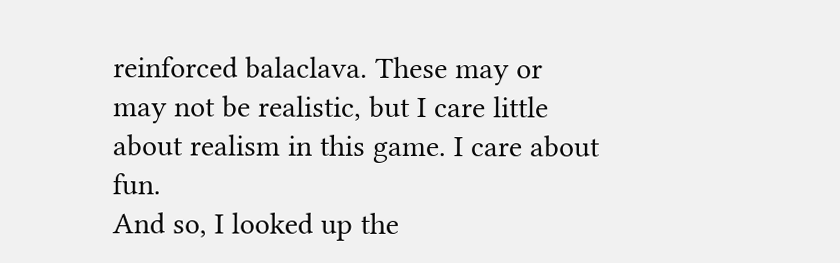reinforced balaclava. These may or may not be realistic, but I care little about realism in this game. I care about fun.
And so, I looked up the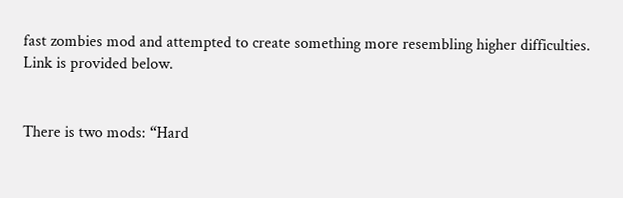fast zombies mod and attempted to create something more resembling higher difficulties.
Link is provided below.


There is two mods: “Hard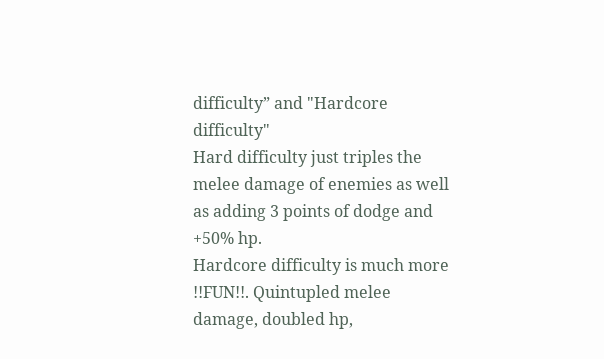difficulty” and "Hardcore difficulty"
Hard difficulty just triples the melee damage of enemies as well as adding 3 points of dodge and +50% hp.
Hardcore difficulty is much more !!FUN!!. Quintupled melee damage, doubled hp,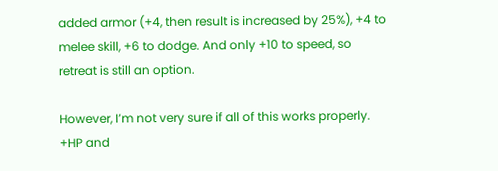added armor (+4, then result is increased by 25%), +4 to melee skill, +6 to dodge. And only +10 to speed, so retreat is still an option.

However, I’m not very sure if all of this works properly. +HP and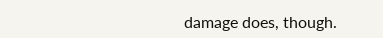damage does, though.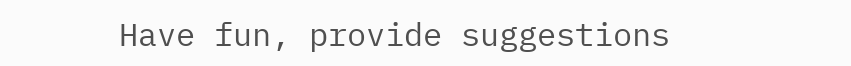Have fun, provide suggestions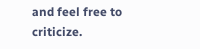and feel free to criticize.